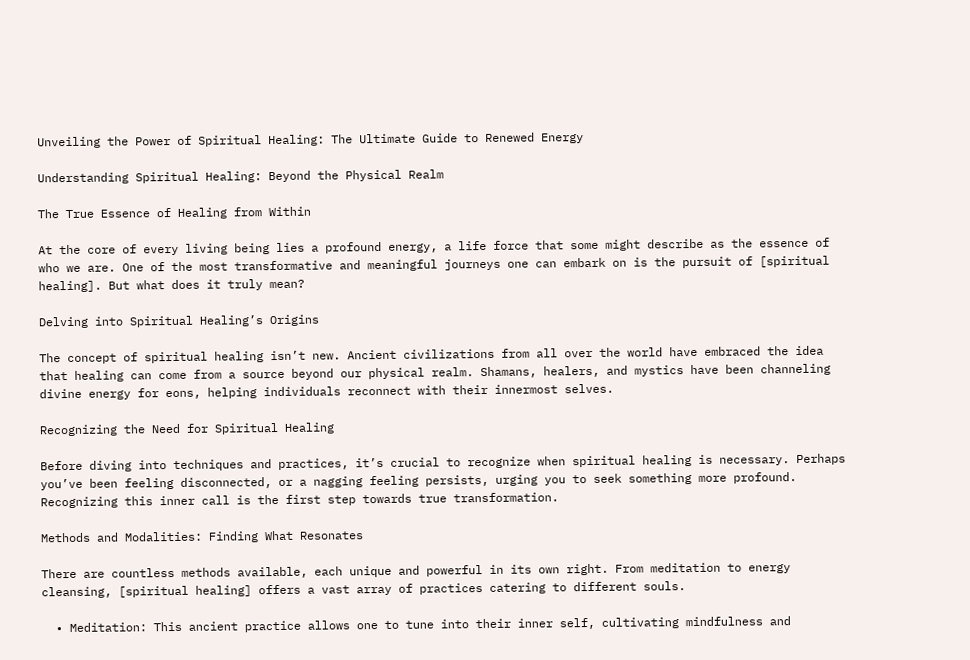Unveiling the Power of Spiritual Healing: The Ultimate Guide to Renewed Energy

Understanding Spiritual Healing: Beyond the Physical Realm

The True Essence of Healing from Within

At the core of every living being lies a profound energy, a life force that some might describe as the essence of who we are. One of the most transformative and meaningful journeys one can embark on is the pursuit of [spiritual healing]. But what does it truly mean?

Delving into Spiritual Healing’s Origins

The concept of spiritual healing isn’t new. Ancient civilizations from all over the world have embraced the idea that healing can come from a source beyond our physical realm. Shamans, healers, and mystics have been channeling divine energy for eons, helping individuals reconnect with their innermost selves.

Recognizing the Need for Spiritual Healing

Before diving into techniques and practices, it’s crucial to recognize when spiritual healing is necessary. Perhaps you’ve been feeling disconnected, or a nagging feeling persists, urging you to seek something more profound. Recognizing this inner call is the first step towards true transformation.

Methods and Modalities: Finding What Resonates

There are countless methods available, each unique and powerful in its own right. From meditation to energy cleansing, [spiritual healing] offers a vast array of practices catering to different souls.

  • Meditation: This ancient practice allows one to tune into their inner self, cultivating mindfulness and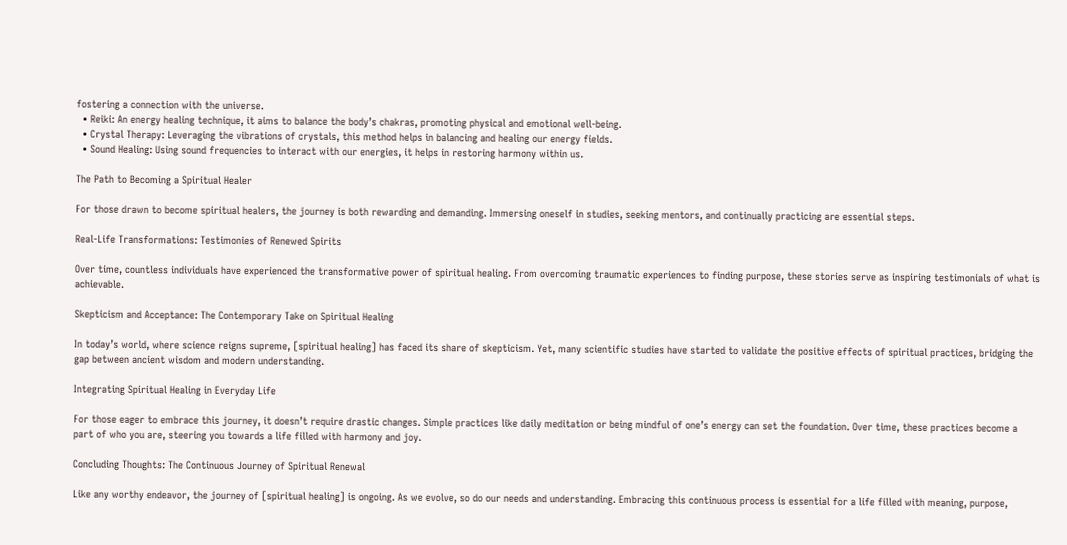fostering a connection with the universe.
  • Reiki: An energy healing technique, it aims to balance the body’s chakras, promoting physical and emotional well-being.
  • Crystal Therapy: Leveraging the vibrations of crystals, this method helps in balancing and healing our energy fields.
  • Sound Healing: Using sound frequencies to interact with our energies, it helps in restoring harmony within us.

The Path to Becoming a Spiritual Healer

For those drawn to become spiritual healers, the journey is both rewarding and demanding. Immersing oneself in studies, seeking mentors, and continually practicing are essential steps.

Real-Life Transformations: Testimonies of Renewed Spirits

Over time, countless individuals have experienced the transformative power of spiritual healing. From overcoming traumatic experiences to finding purpose, these stories serve as inspiring testimonials of what is achievable.

Skepticism and Acceptance: The Contemporary Take on Spiritual Healing

In today’s world, where science reigns supreme, [spiritual healing] has faced its share of skepticism. Yet, many scientific studies have started to validate the positive effects of spiritual practices, bridging the gap between ancient wisdom and modern understanding.

Integrating Spiritual Healing in Everyday Life

For those eager to embrace this journey, it doesn’t require drastic changes. Simple practices like daily meditation or being mindful of one’s energy can set the foundation. Over time, these practices become a part of who you are, steering you towards a life filled with harmony and joy.

Concluding Thoughts: The Continuous Journey of Spiritual Renewal

Like any worthy endeavor, the journey of [spiritual healing] is ongoing. As we evolve, so do our needs and understanding. Embracing this continuous process is essential for a life filled with meaning, purpose,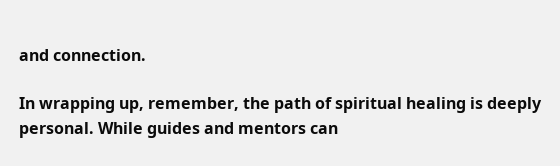and connection.

In wrapping up, remember, the path of spiritual healing is deeply personal. While guides and mentors can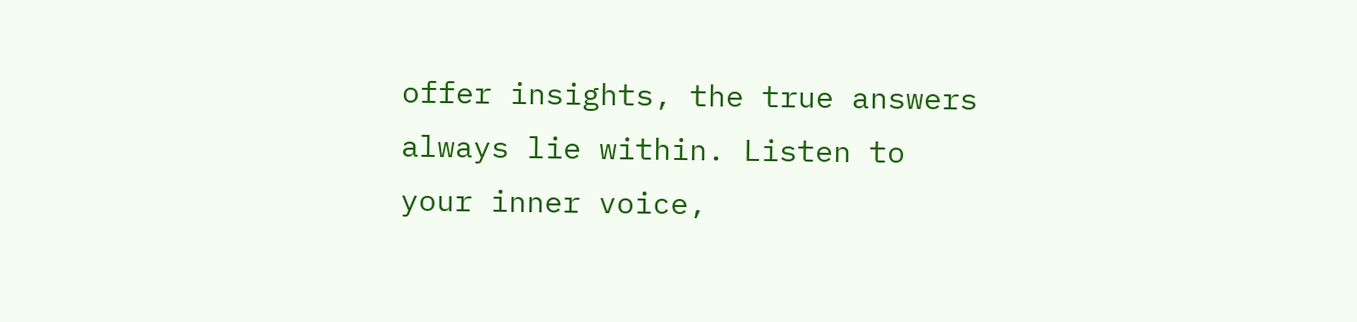offer insights, the true answers always lie within. Listen to your inner voice,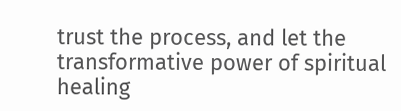trust the process, and let the transformative power of spiritual healing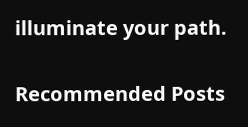illuminate your path.


Recommended Posts